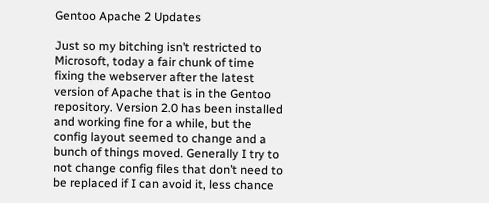Gentoo Apache 2 Updates

Just so my bitching isn’t restricted to Microsoft, today a fair chunk of time fixing the webserver after the latest version of Apache that is in the Gentoo repository. Version 2.0 has been installed and working fine for a while, but the config layout seemed to change and a bunch of things moved. Generally I try to not change config files that don’t need to be replaced if I can avoid it, less chance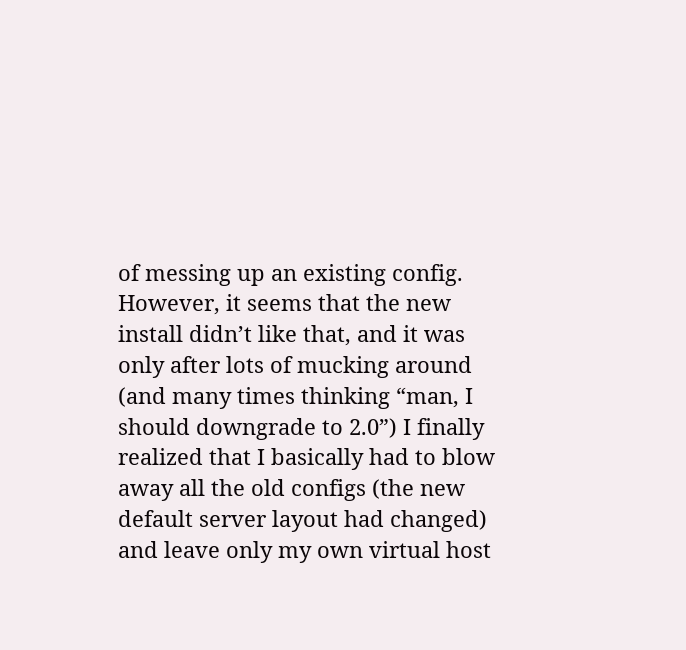of messing up an existing config. However, it seems that the new install didn’t like that, and it was only after lots of mucking around (and many times thinking “man, I should downgrade to 2.0”) I finally realized that I basically had to blow away all the old configs (the new default server layout had changed) and leave only my own virtual host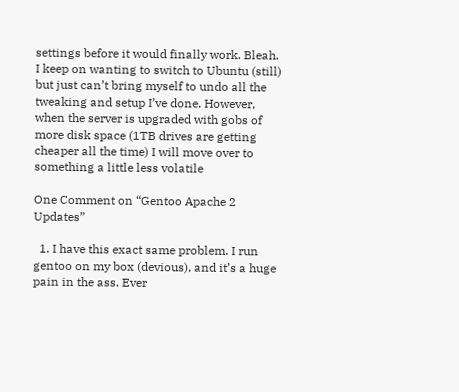settings before it would finally work. Bleah. I keep on wanting to switch to Ubuntu (still) but just can’t bring myself to undo all the tweaking and setup I’ve done. However, when the server is upgraded with gobs of more disk space (1TB drives are getting cheaper all the time) I will move over to something a little less volatile

One Comment on “Gentoo Apache 2 Updates”

  1. I have this exact same problem. I run gentoo on my box (devious), and it’s a huge pain in the ass. Ever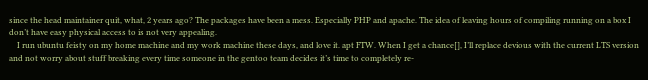since the head maintainer quit, what, 2 years ago? The packages have been a mess. Especially PHP and apache. The idea of leaving hours of compiling running on a box I don’t have easy physical access to is not very appealing.
    I run ubuntu feisty on my home machine and my work machine these days, and love it. apt FTW. When I get a chance[], I’ll replace devious with the current LTS version and not worry about stuff breaking every time someone in the gentoo team decides it’s time to completely re-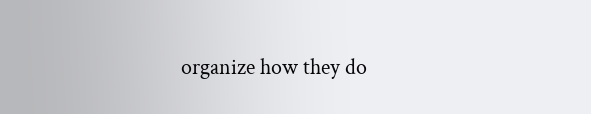organize how they do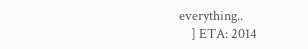everything..
    ] ETA: 2014